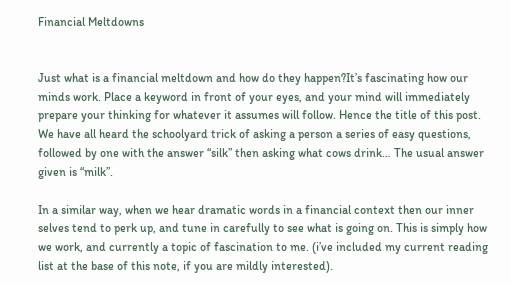Financial Meltdowns


Just what is a financial meltdown and how do they happen?It’s fascinating how our minds work. Place a keyword in front of your eyes, and your mind will immediately prepare your thinking for whatever it assumes will follow. Hence the title of this post. We have all heard the schoolyard trick of asking a person a series of easy questions, followed by one with the answer “silk” then asking what cows drink… The usual answer given is “milk”.

In a similar way, when we hear dramatic words in a financial context then our inner selves tend to perk up, and tune in carefully to see what is going on. This is simply how we work, and currently a topic of fascination to me. (i’ve included my current reading list at the base of this note, if you are mildly interested).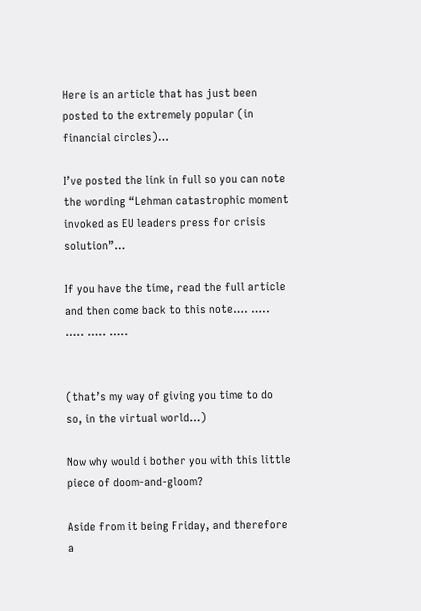Here is an article that has just been posted to the extremely popular (in financial circles)…

I’ve posted the link in full so you can note the wording “Lehman catastrophic moment invoked as EU leaders press for crisis solution”…

If you have the time, read the full article and then come back to this note…. ….. ….. ….. …..


(that’s my way of giving you time to do so, in the virtual world…)

Now why would i bother you with this little piece of doom-and-gloom?

Aside from it being Friday, and therefore a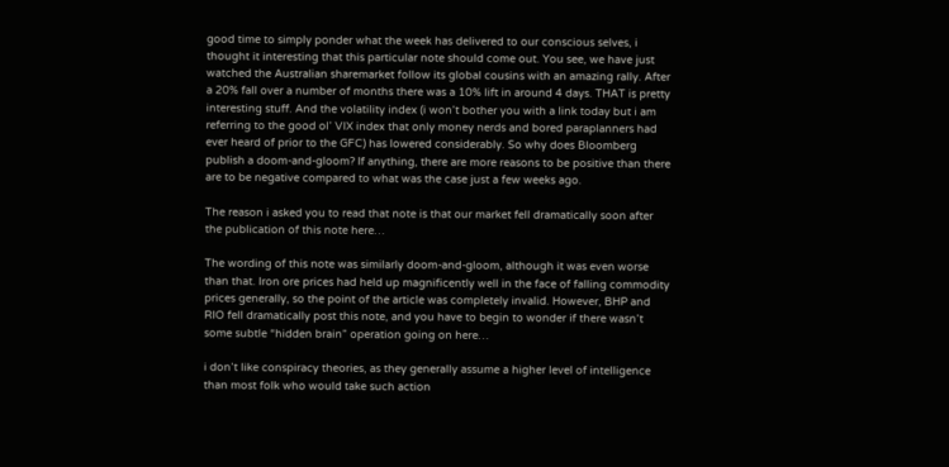good time to simply ponder what the week has delivered to our conscious selves, i thought it interesting that this particular note should come out. You see, we have just watched the Australian sharemarket follow its global cousins with an amazing rally. After a 20% fall over a number of months there was a 10% lift in around 4 days. THAT is pretty interesting stuff. And the volatility index (i won’t bother you with a link today but i am referring to the good ol’ VIX index that only money nerds and bored paraplanners had ever heard of prior to the GFC) has lowered considerably. So why does Bloomberg publish a doom-and-gloom? If anything, there are more reasons to be positive than there are to be negative compared to what was the case just a few weeks ago.

The reason i asked you to read that note is that our market fell dramatically soon after the publication of this note here…

The wording of this note was similarly doom-and-gloom, although it was even worse than that. Iron ore prices had held up magnificently well in the face of falling commodity prices generally, so the point of the article was completely invalid. However, BHP and RIO fell dramatically post this note, and you have to begin to wonder if there wasn’t some subtle “hidden brain” operation going on here…

i don’t like conspiracy theories, as they generally assume a higher level of intelligence than most folk who would take such action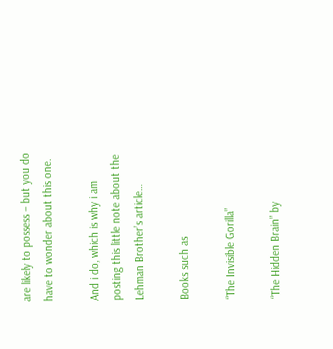are likely to possess – but you do have to wonder about this one.

And i do, which is why i am posting this little note about the Lehman Brother’s article…

Books such as

“The Invisible Gorilla”

“The Hidden Brain” by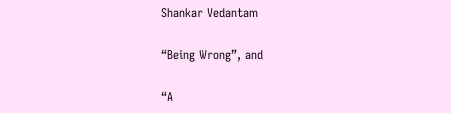Shankar Vedantam

“Being Wrong”, and

“A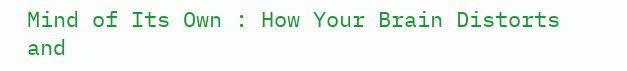Mind of Its Own : How Your Brain Distorts and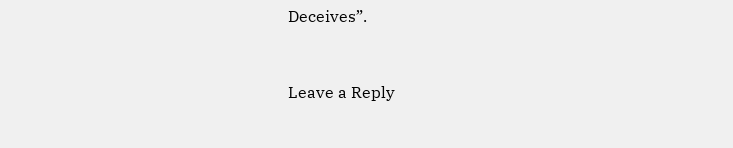Deceives”.


Leave a Reply